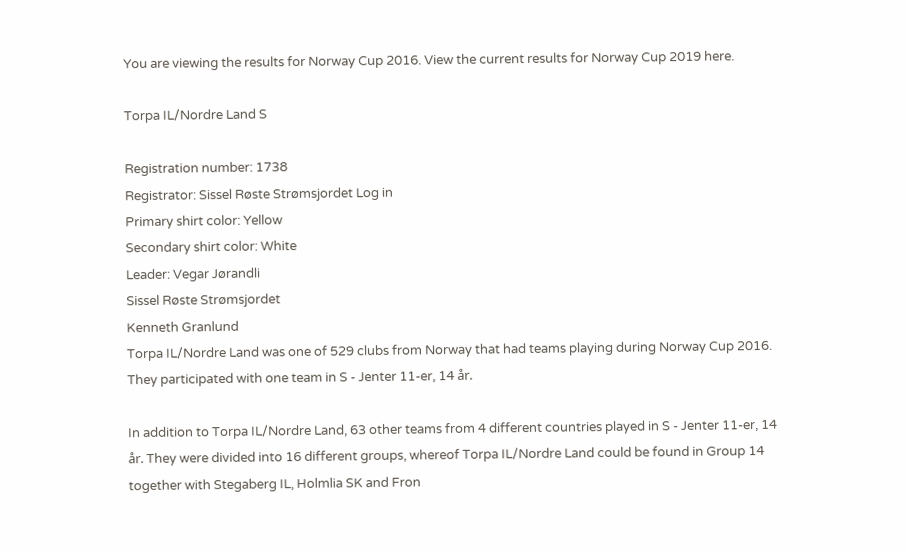You are viewing the results for Norway Cup 2016. View the current results for Norway Cup 2019 here.

Torpa IL/Nordre Land S

Registration number: 1738
Registrator: Sissel Røste Strømsjordet Log in
Primary shirt color: Yellow
Secondary shirt color: White
Leader: Vegar Jørandli
Sissel Røste Strømsjordet
Kenneth Granlund
Torpa IL/Nordre Land was one of 529 clubs from Norway that had teams playing during Norway Cup 2016. They participated with one team in S - Jenter 11-er, 14 år.

In addition to Torpa IL/Nordre Land, 63 other teams from 4 different countries played in S - Jenter 11-er, 14 år. They were divided into 16 different groups, whereof Torpa IL/Nordre Land could be found in Group 14 together with Stegaberg IL, Holmlia SK and Fron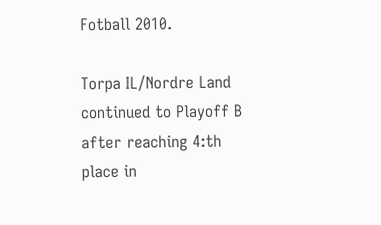Fotball 2010.

Torpa IL/Nordre Land continued to Playoff B after reaching 4:th place in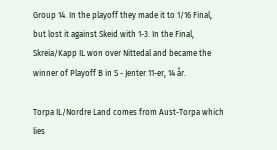Group 14. In the playoff they made it to 1/16 Final, but lost it against Skeid with 1-3. In the Final, Skreia/Kapp IL won over Nittedal and became the winner of Playoff B in S - Jenter 11-er, 14 år.

Torpa IL/Nordre Land comes from Aust-Torpa which lies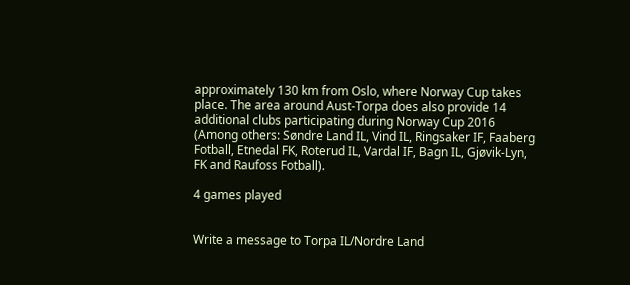approximately 130 km from Oslo, where Norway Cup takes place. The area around Aust-Torpa does also provide 14 additional clubs participating during Norway Cup 2016 (Among others: Søndre Land IL, Vind IL, Ringsaker IF, Faaberg Fotball, Etnedal FK, Roterud IL, Vardal IF, Bagn IL, Gjøvik-Lyn, FK and Raufoss Fotball).

4 games played


Write a message to Torpa IL/Nordre Land